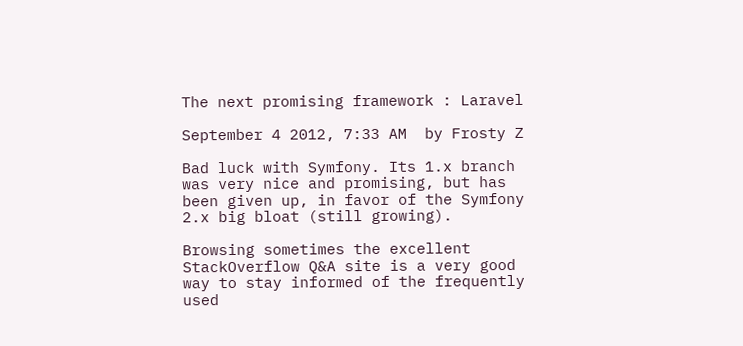The next promising framework : Laravel

September 4 2012, 7:33 AM  by Frosty Z

Bad luck with Symfony. Its 1.x branch was very nice and promising, but has been given up, in favor of the Symfony 2.x big bloat (still growing).

Browsing sometimes the excellent StackOverflow Q&A site is a very good way to stay informed of the frequently used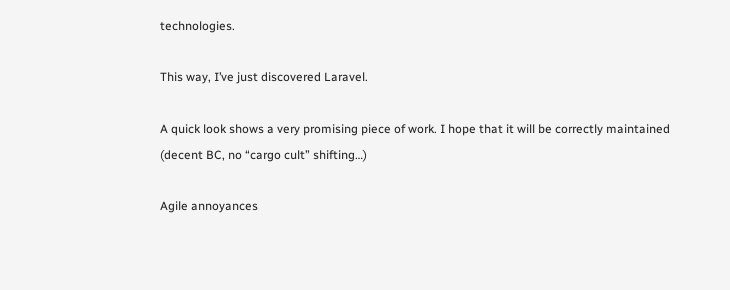technologies.

This way, I’ve just discovered Laravel.

A quick look shows a very promising piece of work. I hope that it will be correctly maintained (decent BC, no “cargo cult” shifting…)

Agile annoyances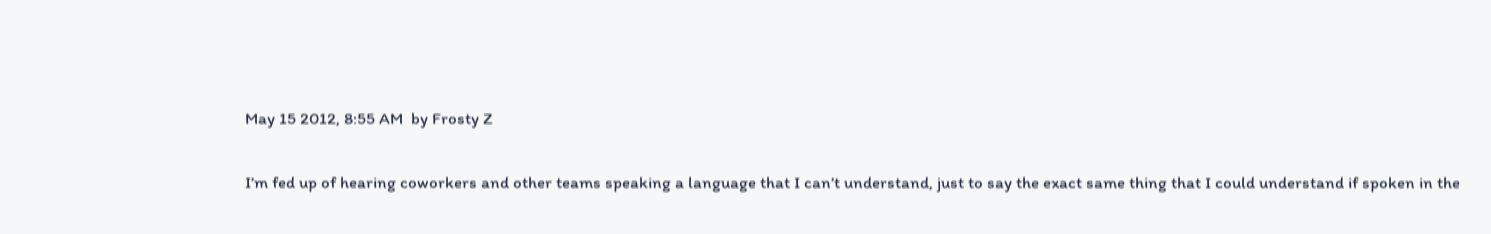May 15 2012, 8:55 AM  by Frosty Z

I’m fed up of hearing coworkers and other teams speaking a language that I can’t understand, just to say the exact same thing that I could understand if spoken in the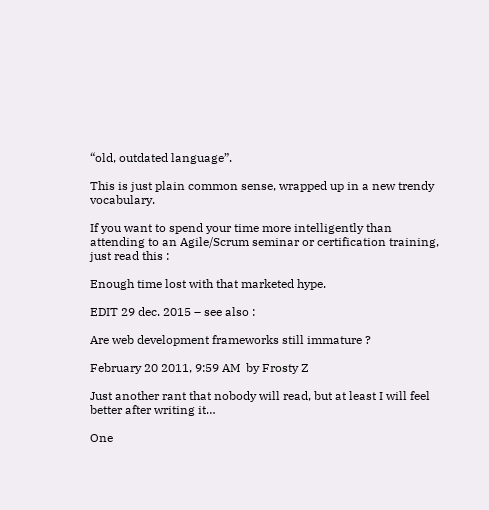“old, outdated language”.

This is just plain common sense, wrapped up in a new trendy vocabulary.

If you want to spend your time more intelligently than attending to an Agile/Scrum seminar or certification training, just read this :

Enough time lost with that marketed hype.

EDIT 29 dec. 2015 – see also :

Are web development frameworks still immature ?

February 20 2011, 9:59 AM  by Frosty Z

Just another rant that nobody will read, but at least I will feel better after writing it…

One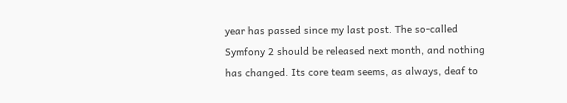year has passed since my last post. The so-called Symfony 2 should be released next month, and nothing has changed. Its core team seems, as always, deaf to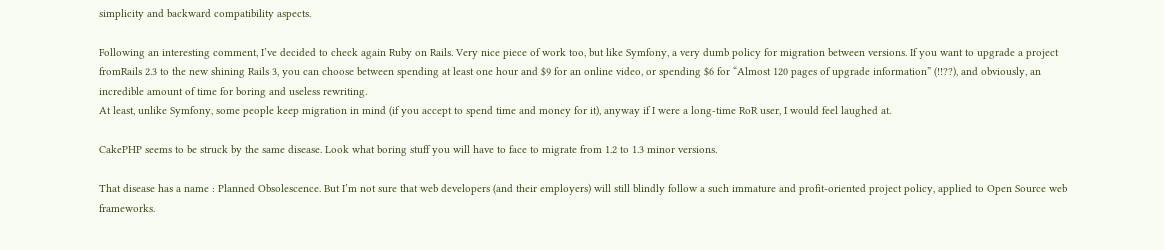simplicity and backward compatibility aspects.

Following an interesting comment, I’ve decided to check again Ruby on Rails. Very nice piece of work too, but like Symfony, a very dumb policy for migration between versions. If you want to upgrade a project fromRails 2.3 to the new shining Rails 3, you can choose between spending at least one hour and $9 for an online video, or spending $6 for “Almost 120 pages of upgrade information” (!!??), and obviously, an incredible amount of time for boring and useless rewriting.
At least, unlike Symfony, some people keep migration in mind (if you accept to spend time and money for it), anyway if I were a long-time RoR user, I would feel laughed at.

CakePHP seems to be struck by the same disease. Look what boring stuff you will have to face to migrate from 1.2 to 1.3 minor versions.

That disease has a name : Planned Obsolescence. But I’m not sure that web developers (and their employers) will still blindly follow a such immature and profit-oriented project policy, applied to Open Source web frameworks.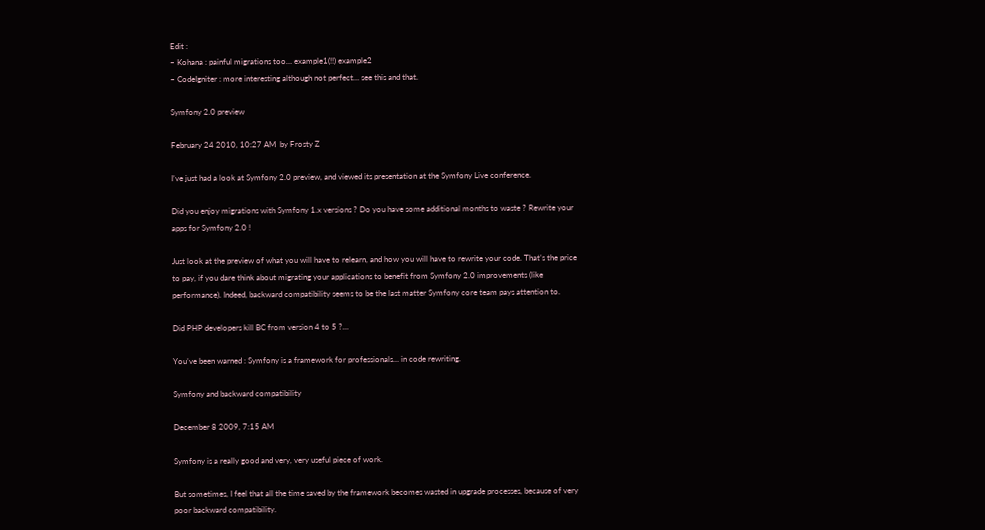Edit :
– Kohana : painful migrations too… example1(!!) example2
– CodeIgniter : more interesting although not perfect… see this and that.

Symfony 2.0 preview

February 24 2010, 10:27 AM  by Frosty Z

I’ve just had a look at Symfony 2.0 preview, and viewed its presentation at the Symfony Live conference.

Did you enjoy migrations with Symfony 1.x versions ? Do you have some additional months to waste ? Rewrite your apps for Symfony 2.0 !

Just look at the preview of what you will have to relearn, and how you will have to rewrite your code. That’s the price to pay, if you dare think about migrating your applications to benefit from Symfony 2.0 improvements (like performance). Indeed, backward compatibility seems to be the last matter Symfony core team pays attention to.

Did PHP developers kill BC from version 4 to 5 ?…

You’ve been warned : Symfony is a framework for professionals… in code rewriting.

Symfony and backward compatibility

December 8 2009, 7:15 AM

Symfony is a really good and very, very useful piece of work.

But sometimes, I feel that all the time saved by the framework becomes wasted in upgrade processes, because of very poor backward compatibility.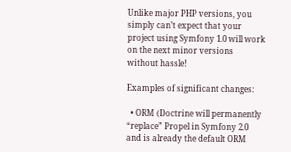Unlike major PHP versions, you simply can’t expect that your project using Symfony 1.0 will work on the next minor versions without hassle!

Examples of significant changes:

  • ORM (Doctrine will permanently “replace” Propel in Symfony 2.0 and is already the default ORM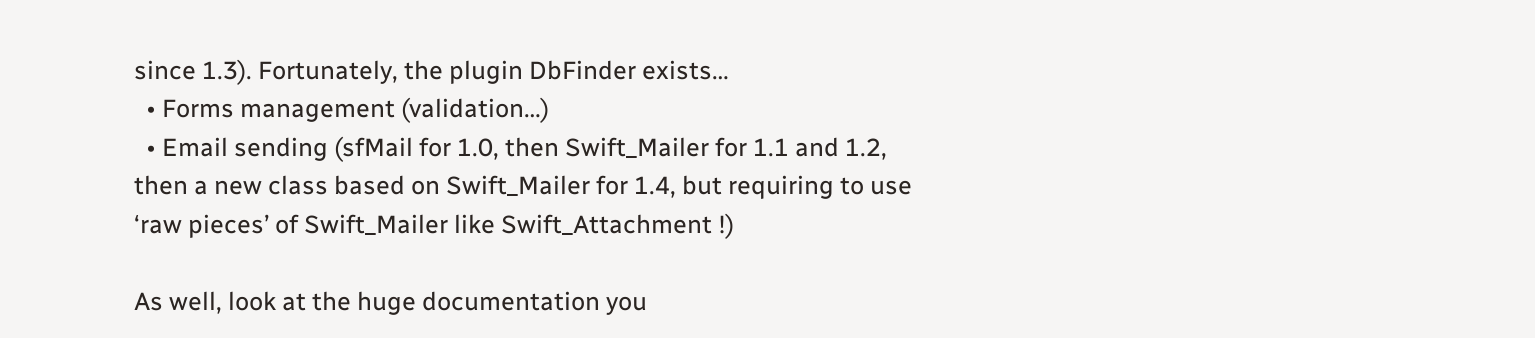since 1.3). Fortunately, the plugin DbFinder exists…
  • Forms management (validation…)
  • Email sending (sfMail for 1.0, then Swift_Mailer for 1.1 and 1.2, then a new class based on Swift_Mailer for 1.4, but requiring to use ‘raw pieces’ of Swift_Mailer like Swift_Attachment !)

As well, look at the huge documentation you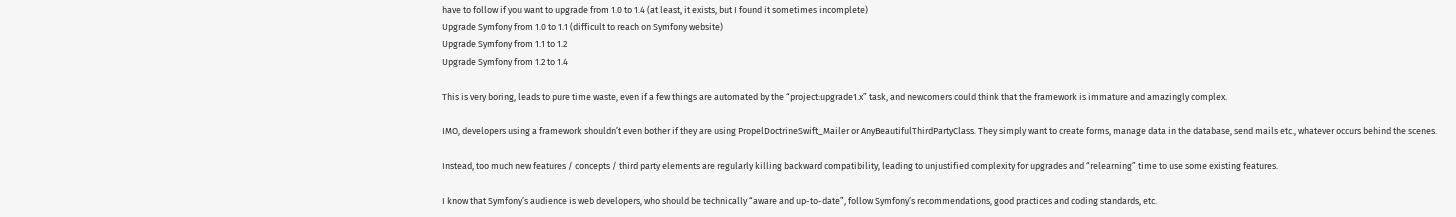have to follow if you want to upgrade from 1.0 to 1.4 (at least, it exists, but I found it sometimes incomplete)
Upgrade Symfony from 1.0 to 1.1 (difficult to reach on Symfony website)
Upgrade Symfony from 1.1 to 1.2
Upgrade Symfony from 1.2 to 1.4

This is very boring, leads to pure time waste, even if a few things are automated by the “project:upgrade1.x” task, and newcomers could think that the framework is immature and amazingly complex.

IMO, developers using a framework shouldn’t even bother if they are using PropelDoctrineSwift_Mailer or AnyBeautifulThirdPartyClass. They simply want to create forms, manage data in the database, send mails etc., whatever occurs behind the scenes.

Instead, too much new features / concepts / third party elements are regularly killing backward compatibility, leading to unjustified complexity for upgrades and “relearning” time to use some existing features.

I know that Symfony’s audience is web developers, who should be technically “aware and up-to-date”, follow Symfony’s recommendations, good practices and coding standards, etc.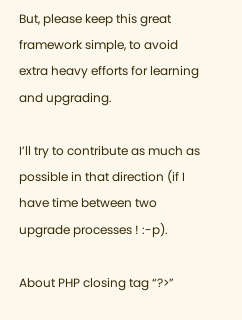But, please keep this great framework simple, to avoid extra heavy efforts for learning and upgrading.

I’ll try to contribute as much as possible in that direction (if I have time between two upgrade processes ! :-p).

About PHP closing tag “?>”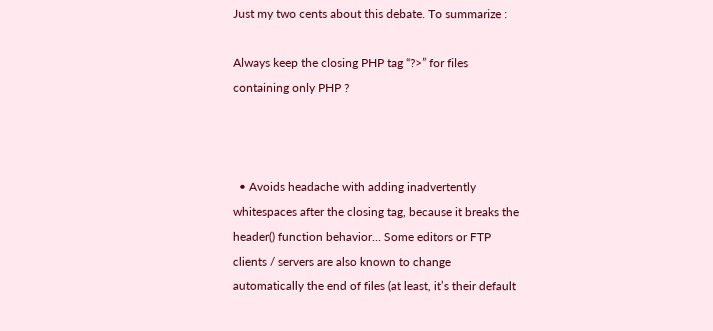Just my two cents about this debate. To summarize :

Always keep the closing PHP tag “?>” for files containing only PHP ?



  • Avoids headache with adding inadvertently whitespaces after the closing tag, because it breaks the header() function behavior… Some editors or FTP clients / servers are also known to change automatically the end of files (at least, it’s their default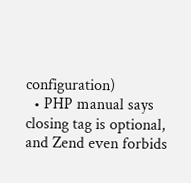configuration)
  • PHP manual says closing tag is optional, and Zend even forbids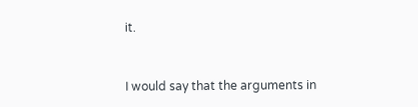it.


I would say that the arguments in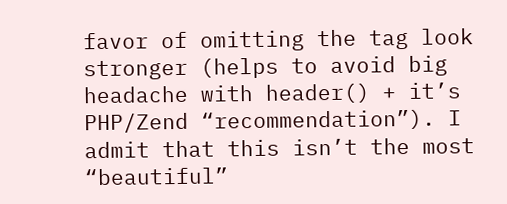favor of omitting the tag look stronger (helps to avoid big headache with header() + it’s PHP/Zend “recommendation”). I admit that this isn’t the most “beautiful”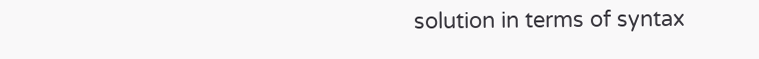solution in terms of syntax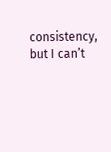consistency, but I can’t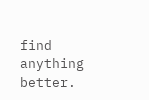find anything better.